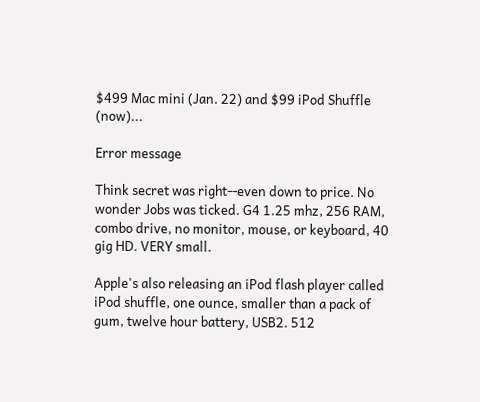$499 Mac mini (Jan. 22) and $99 iPod Shuffle (now)...

Error message

Think secret was right--even down to price. No wonder Jobs was ticked. G4 1.25 mhz, 256 RAM, combo drive, no monitor, mouse, or keyboard, 40 gig HD. VERY small.

Apple's also releasing an iPod flash player called iPod shuffle, one ounce, smaller than a pack of gum, twelve hour battery, USB2. 512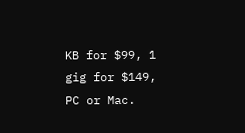KB for $99, 1 gig for $149, PC or Mac.